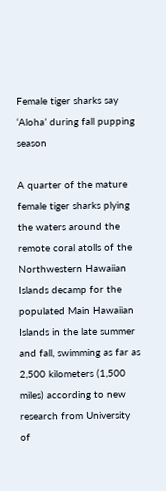Female tiger sharks say ‘Aloha’ during fall pupping season

A quarter of the mature female tiger sharks plying the waters around the remote coral atolls of the Northwestern Hawaiian Islands decamp for the populated Main Hawaiian Islands in the late summer and fall, swimming as far as 2,500 kilometers (1,500 miles) according to new research from University of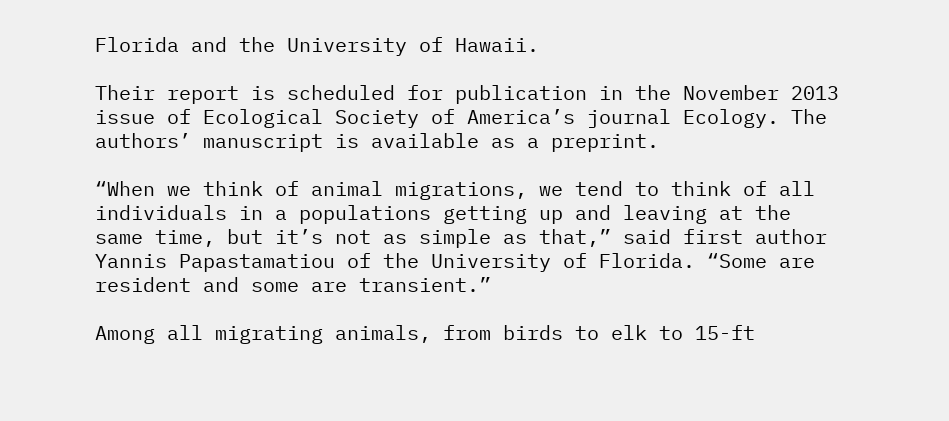Florida and the University of Hawaii.

Their report is scheduled for publication in the November 2013 issue of Ecological Society of America’s journal Ecology. The authors’ manuscript is available as a preprint.

“When we think of animal migrations, we tend to think of all individuals in a populations getting up and leaving at the same time, but it’s not as simple as that,” said first author Yannis Papastamatiou of the University of Florida. “Some are resident and some are transient.”

Among all migrating animals, from birds to elk to 15-ft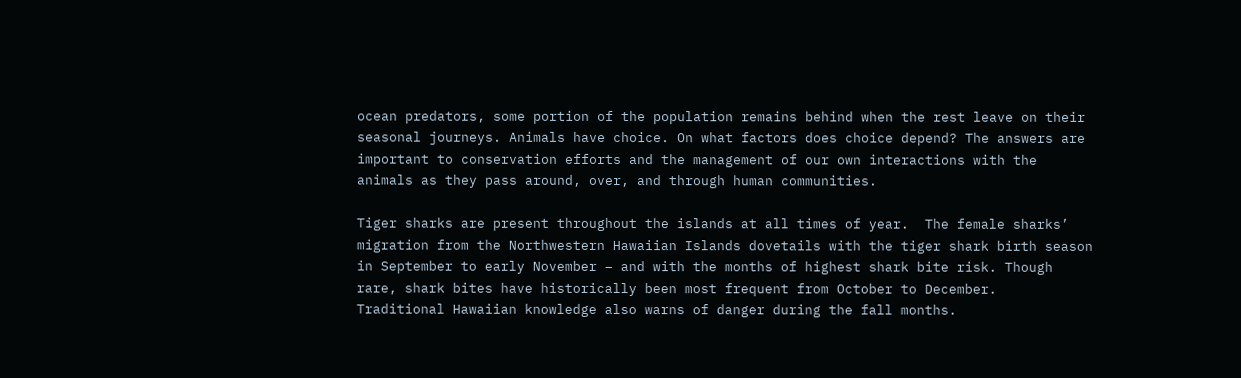ocean predators, some portion of the population remains behind when the rest leave on their seasonal journeys. Animals have choice. On what factors does choice depend? The answers are important to conservation efforts and the management of our own interactions with the animals as they pass around, over, and through human communities.

Tiger sharks are present throughout the islands at all times of year.  The female sharks’ migration from the Northwestern Hawaiian Islands dovetails with the tiger shark birth season in September to early November – and with the months of highest shark bite risk. Though rare, shark bites have historically been most frequent from October to December.  Traditional Hawaiian knowledge also warns of danger during the fall months.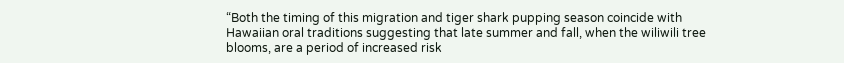“Both the timing of this migration and tiger shark pupping season coincide with Hawaiian oral traditions suggesting that late summer and fall, when the wiliwili tree blooms, are a period of increased risk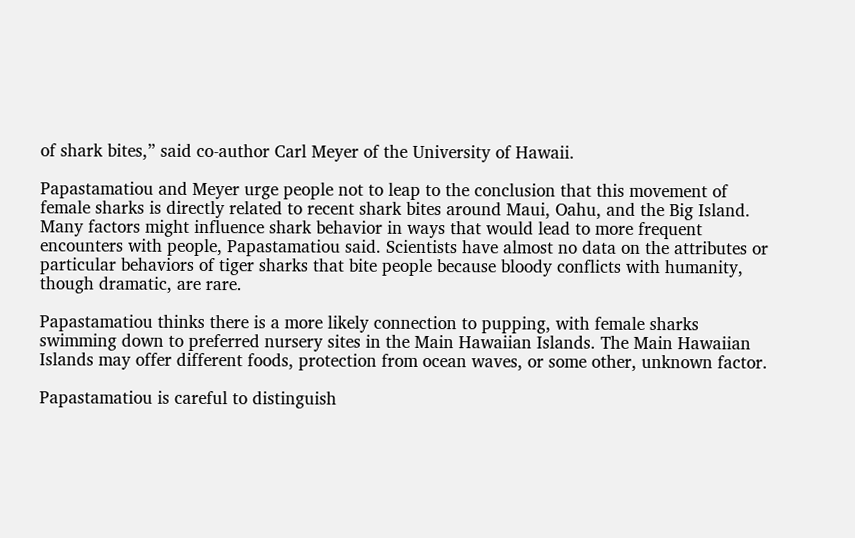of shark bites,” said co-author Carl Meyer of the University of Hawaii.

Papastamatiou and Meyer urge people not to leap to the conclusion that this movement of female sharks is directly related to recent shark bites around Maui, Oahu, and the Big Island. Many factors might influence shark behavior in ways that would lead to more frequent encounters with people, Papastamatiou said. Scientists have almost no data on the attributes or particular behaviors of tiger sharks that bite people because bloody conflicts with humanity, though dramatic, are rare.

Papastamatiou thinks there is a more likely connection to pupping, with female sharks swimming down to preferred nursery sites in the Main Hawaiian Islands. The Main Hawaiian Islands may offer different foods, protection from ocean waves, or some other, unknown factor.

Papastamatiou is careful to distinguish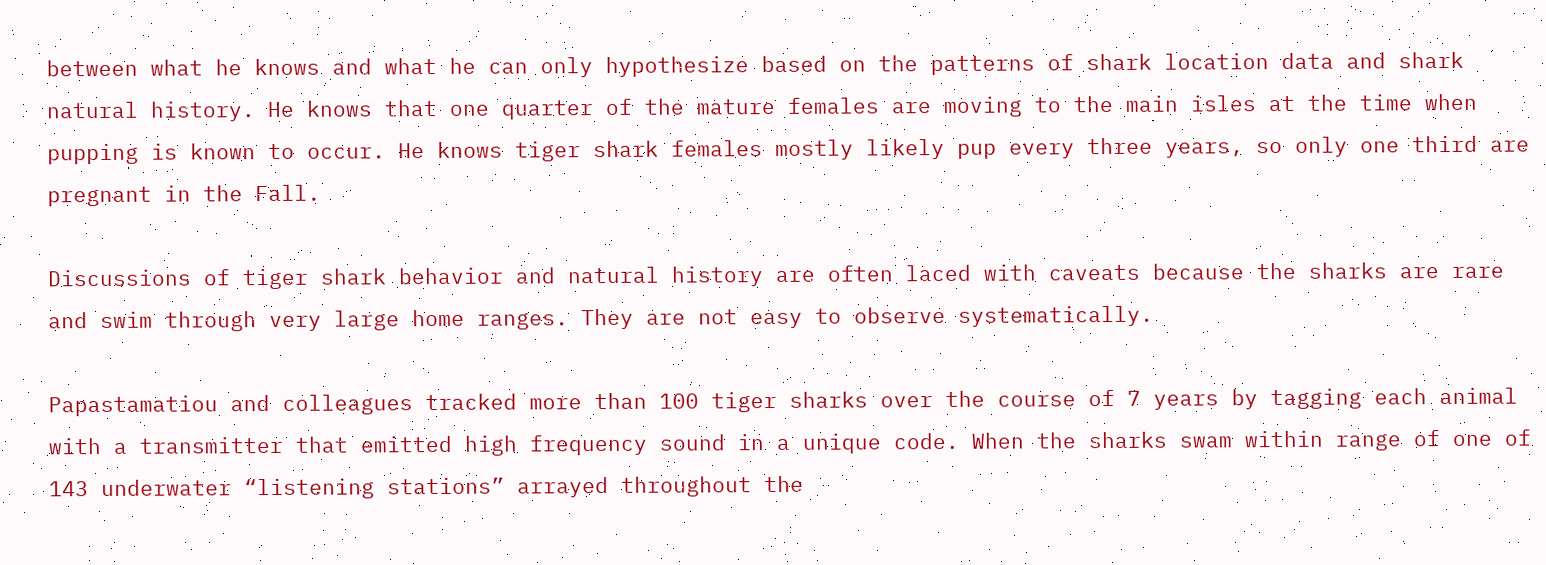between what he knows and what he can only hypothesize based on the patterns of shark location data and shark natural history. He knows that one quarter of the mature females are moving to the main isles at the time when pupping is known to occur. He knows tiger shark females mostly likely pup every three years, so only one third are pregnant in the Fall.

Discussions of tiger shark behavior and natural history are often laced with caveats because the sharks are rare and swim through very large home ranges. They are not easy to observe systematically.

Papastamatiou and colleagues tracked more than 100 tiger sharks over the course of 7 years by tagging each animal with a transmitter that emitted high frequency sound in a unique code. When the sharks swam within range of one of 143 underwater “listening stations” arrayed throughout the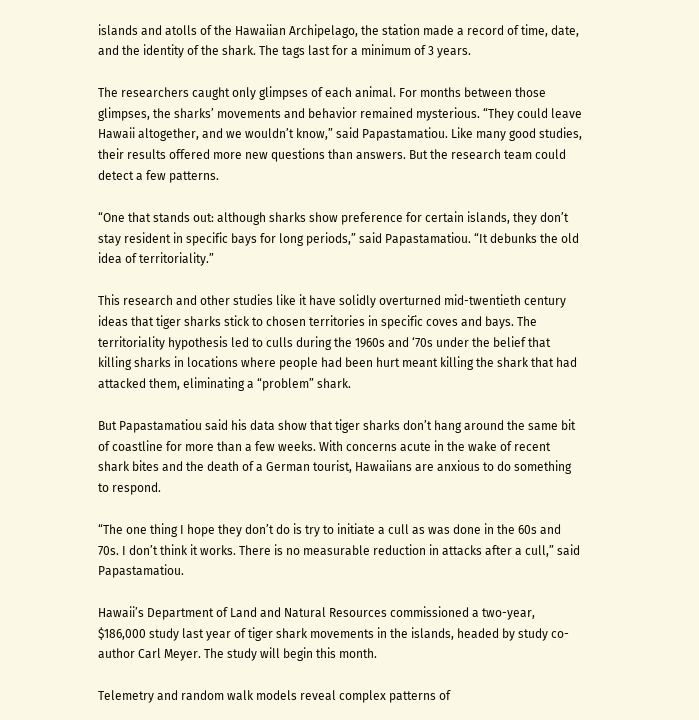islands and atolls of the Hawaiian Archipelago, the station made a record of time, date, and the identity of the shark. The tags last for a minimum of 3 years.

The researchers caught only glimpses of each animal. For months between those glimpses, the sharks’ movements and behavior remained mysterious. “They could leave Hawaii altogether, and we wouldn’t know,” said Papastamatiou. Like many good studies, their results offered more new questions than answers. But the research team could detect a few patterns.

“One that stands out: although sharks show preference for certain islands, they don’t stay resident in specific bays for long periods,” said Papastamatiou. “It debunks the old idea of territoriality.”

This research and other studies like it have solidly overturned mid-twentieth century ideas that tiger sharks stick to chosen territories in specific coves and bays. The territoriality hypothesis led to culls during the 1960s and ‘70s under the belief that killing sharks in locations where people had been hurt meant killing the shark that had attacked them, eliminating a “problem” shark.

But Papastamatiou said his data show that tiger sharks don’t hang around the same bit of coastline for more than a few weeks. With concerns acute in the wake of recent shark bites and the death of a German tourist, Hawaiians are anxious to do something to respond.

“The one thing I hope they don’t do is try to initiate a cull as was done in the 60s and 70s. I don’t think it works. There is no measurable reduction in attacks after a cull,” said Papastamatiou.

Hawaii’s Department of Land and Natural Resources commissioned a two-year, $186,000 study last year of tiger shark movements in the islands, headed by study co-author Carl Meyer. The study will begin this month.

Telemetry and random walk models reveal complex patterns of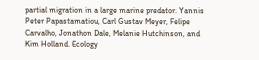partial migration in a large marine predator. Yannis Peter Papastamatiou, Carl Gustav Meyer, Felipe Carvalho, Jonathon Dale, Melanie Hutchinson, and Kim Holland. Ecology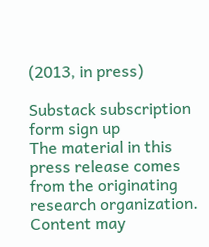(2013, in press)

Substack subscription form sign up
The material in this press release comes from the originating research organization. Content may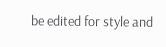be edited for style and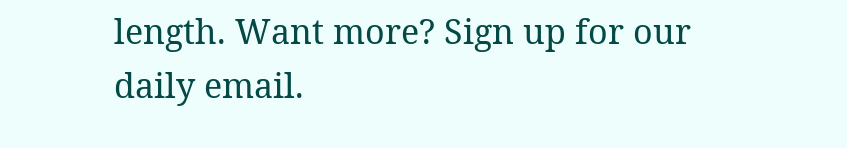length. Want more? Sign up for our daily email.